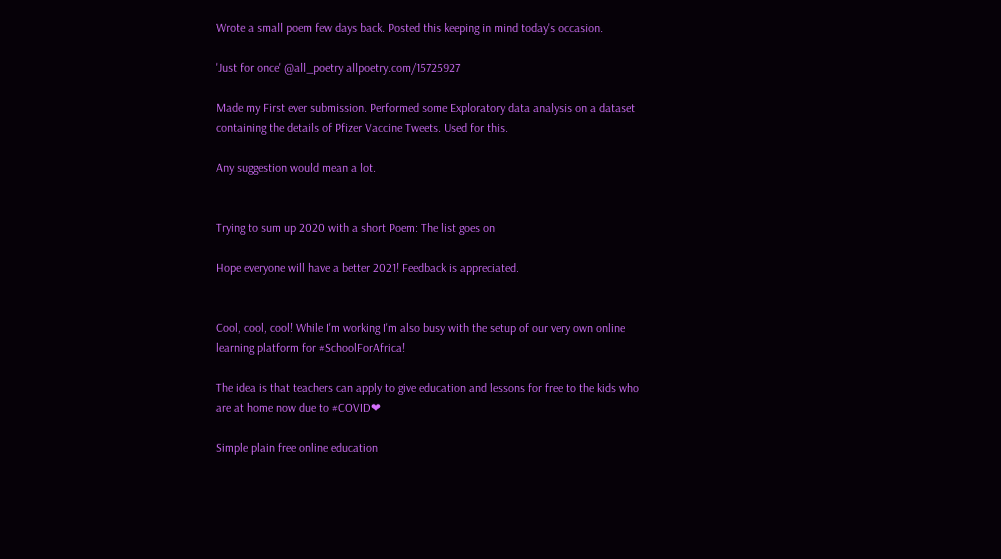Wrote a small poem few days back. Posted this keeping in mind today's occasion.

'Just for once' @all_poetry allpoetry.com/15725927

Made my First ever submission. Performed some Exploratory data analysis on a dataset containing the details of Pfizer Vaccine Tweets. Used for this.

Any suggestion would mean a lot.


Trying to sum up 2020 with a short Poem: The list goes on

Hope everyone will have a better 2021! Feedback is appreciated.


Cool, cool, cool! While I'm working I'm also busy with the setup of our very own online learning platform for #SchoolForAfrica!

The idea is that teachers can apply to give education and lessons for free to the kids who are at home now due to #COVID❤

Simple plain free online education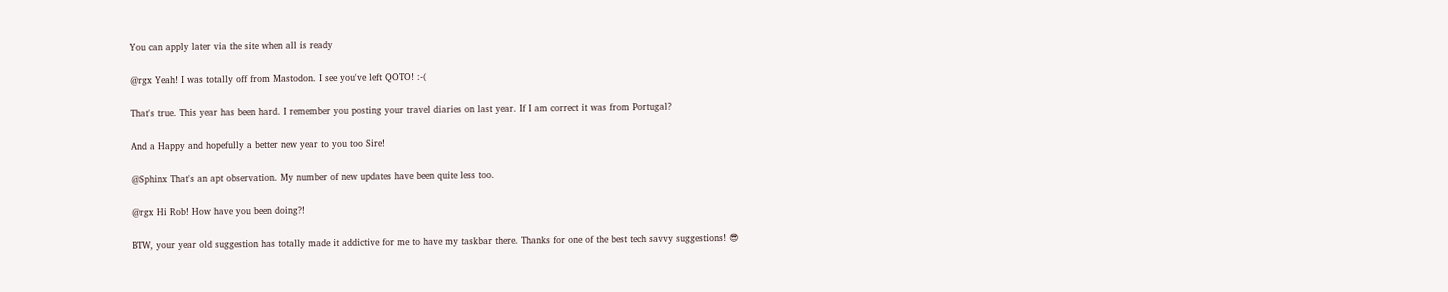You can apply later via the site when all is ready

@rgx Yeah! I was totally off from Mastodon. I see you've left QOTO! :-(

That's true. This year has been hard. I remember you posting your travel diaries on last year. If I am correct it was from Portugal?

And a Happy and hopefully a better new year to you too Sire!

@Sphinx That's an apt observation. My number of new updates have been quite less too.

@rgx Hi Rob! How have you been doing?!

BTW, your year old suggestion has totally made it addictive for me to have my taskbar there. Thanks for one of the best tech savvy suggestions! 😎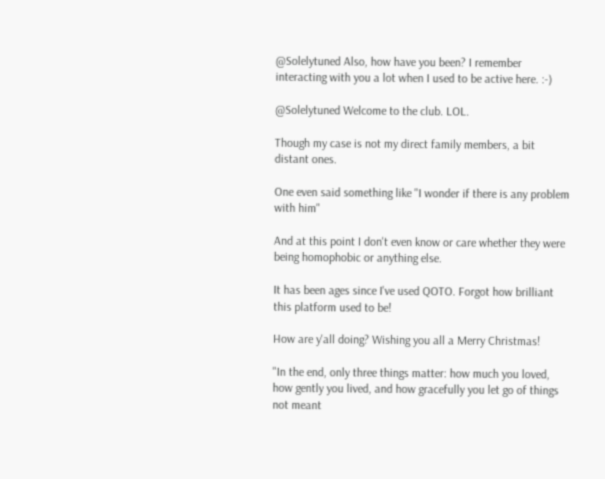@Solelytuned Also, how have you been? I remember interacting with you a lot when I used to be active here. :-)

@Solelytuned Welcome to the club. LOL.

Though my case is not my direct family members, a bit distant ones.

One even said something like "I wonder if there is any problem with him"

And at this point I don't even know or care whether they were being homophobic or anything else.

It has been ages since I've used QOTO. Forgot how brilliant this platform used to be!

How are y'all doing? Wishing you all a Merry Christmas!

"In the end, only three things matter: how much you loved, how gently you lived, and how gracefully you let go of things not meant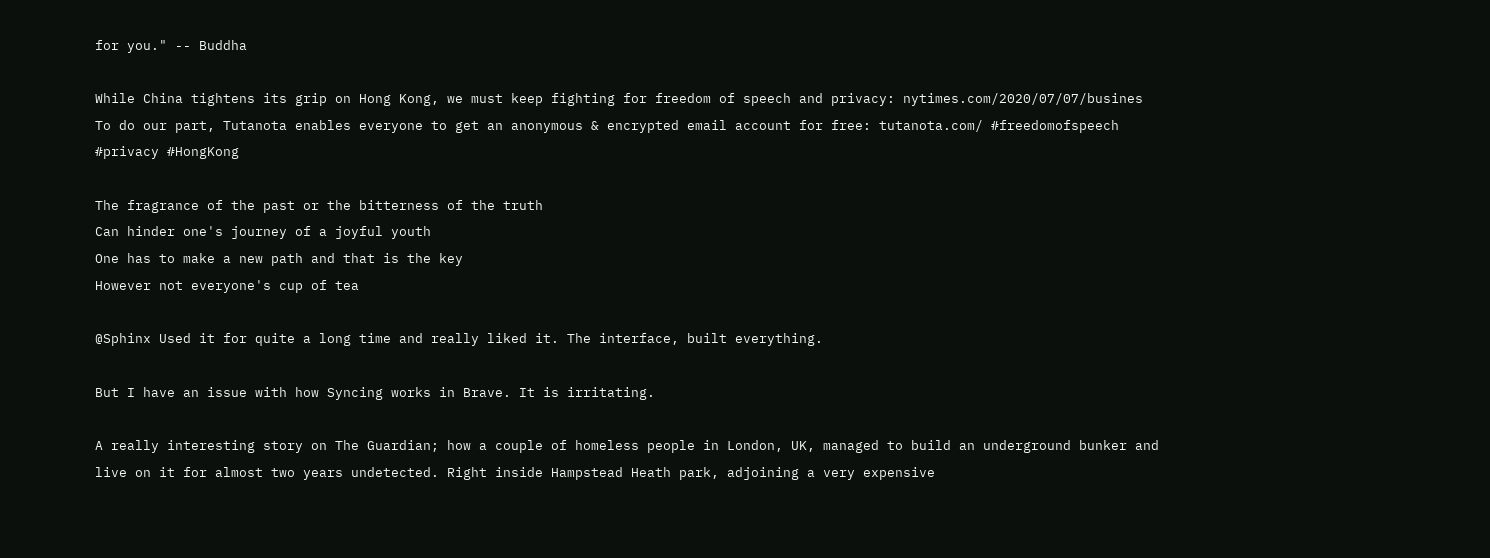for you." -- Buddha

While China tightens its grip on Hong Kong, we must keep fighting for freedom of speech and privacy: nytimes.com/2020/07/07/busines
To do our part, Tutanota enables everyone to get an anonymous & encrypted email account for free: tutanota.com/ #freedomofspeech #privacy #HongKong

The fragrance of the past or the bitterness of the truth
Can hinder one's journey of a joyful youth
One has to make a new path and that is the key
However not everyone's cup of tea

@Sphinx Used it for quite a long time and really liked it. The interface, built everything.

But I have an issue with how Syncing works in Brave. It is irritating.

A really interesting story on The Guardian; how a couple of homeless people in London, UK, managed to build an underground bunker and live on it for almost two years undetected. Right inside Hampstead Heath park, adjoining a very expensive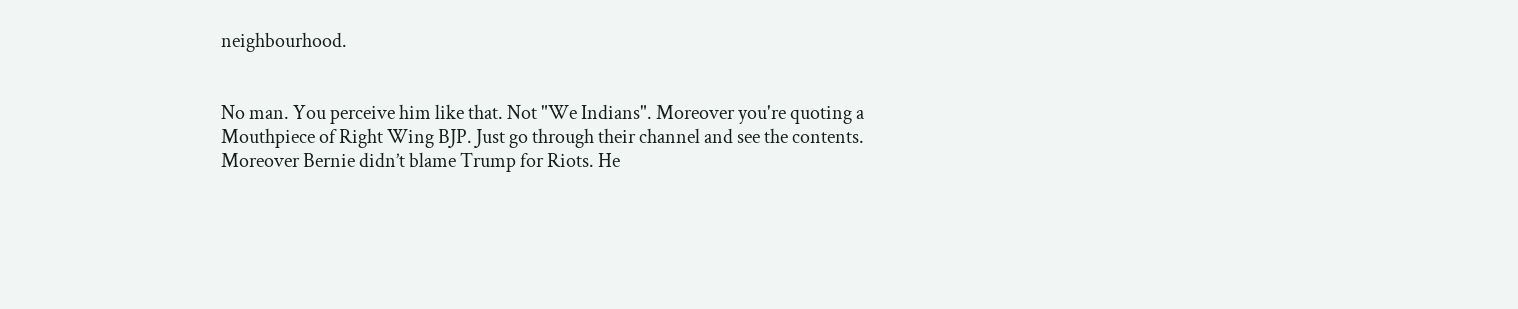neighbourhood.


No man. You perceive him like that. Not "We Indians". Moreover you're quoting a Mouthpiece of Right Wing BJP. Just go through their channel and see the contents. Moreover Bernie didn’t blame Trump for Riots. He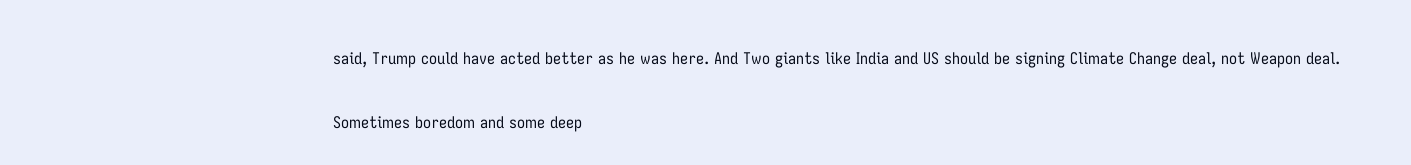said, Trump could have acted better as he was here. And Two giants like India and US should be signing Climate Change deal, not Weapon deal.

Sometimes boredom and some deep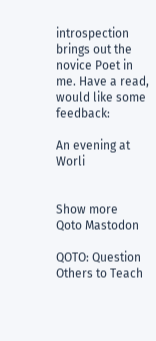introspection brings out the novice Poet in me. Have a read, would like some feedback:

An evening at Worli


Show more
Qoto Mastodon

QOTO: Question Others to Teach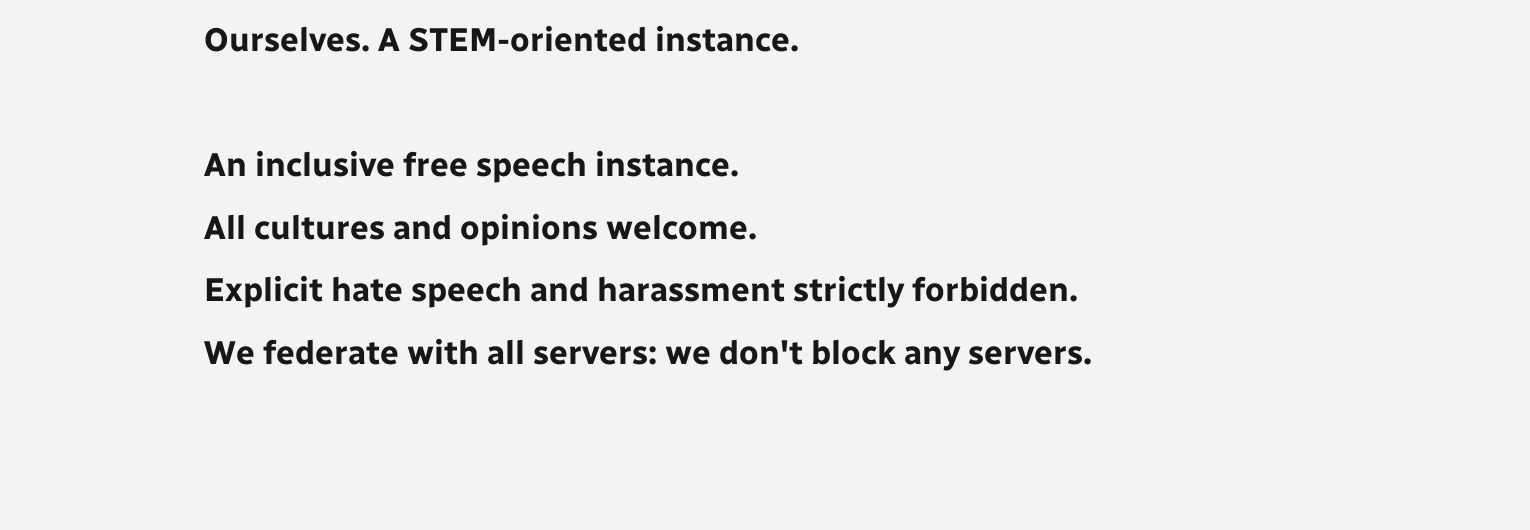Ourselves. A STEM-oriented instance.

An inclusive free speech instance.
All cultures and opinions welcome.
Explicit hate speech and harassment strictly forbidden.
We federate with all servers: we don't block any servers.